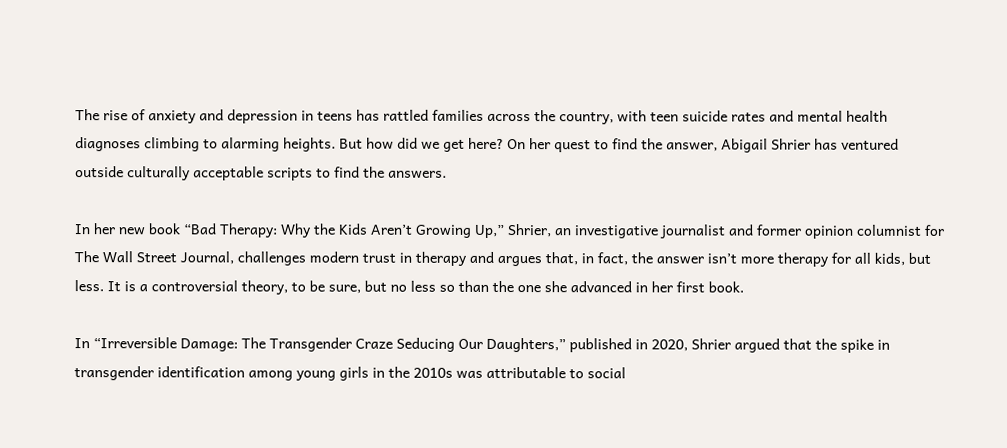The rise of anxiety and depression in teens has rattled families across the country, with teen suicide rates and mental health diagnoses climbing to alarming heights. But how did we get here? On her quest to find the answer, Abigail Shrier has ventured outside culturally acceptable scripts to find the answers.

In her new book “Bad Therapy: Why the Kids Aren’t Growing Up,” Shrier, an investigative journalist and former opinion columnist for The Wall Street Journal, challenges modern trust in therapy and argues that, in fact, the answer isn’t more therapy for all kids, but less. It is a controversial theory, to be sure, but no less so than the one she advanced in her first book.

In “Irreversible Damage: The Transgender Craze Seducing Our Daughters,” published in 2020, Shrier argued that the spike in transgender identification among young girls in the 2010s was attributable to social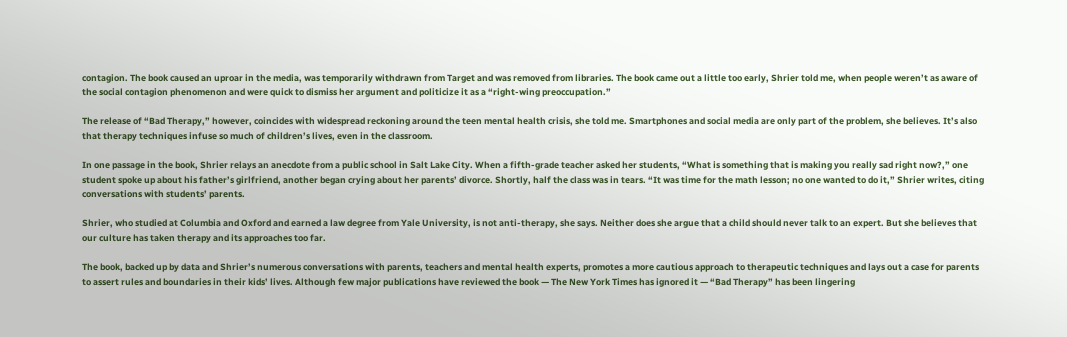contagion. The book caused an uproar in the media, was temporarily withdrawn from Target and was removed from libraries. The book came out a little too early, Shrier told me, when people weren’t as aware of the social contagion phenomenon and were quick to dismiss her argument and politicize it as a “right-wing preoccupation.”

The release of “Bad Therapy,” however, coincides with widespread reckoning around the teen mental health crisis, she told me. Smartphones and social media are only part of the problem, she believes. It’s also that therapy techniques infuse so much of children’s lives, even in the classroom.

In one passage in the book, Shrier relays an anecdote from a public school in Salt Lake City. When a fifth-grade teacher asked her students, “What is something that is making you really sad right now?,” one student spoke up about his father’s girlfriend, another began crying about her parents’ divorce. Shortly, half the class was in tears. “It was time for the math lesson; no one wanted to do it,” Shrier writes, citing conversations with students’ parents.

Shrier, who studied at Columbia and Oxford and earned a law degree from Yale University, is not anti-therapy, she says. Neither does she argue that a child should never talk to an expert. But she believes that our culture has taken therapy and its approaches too far.

The book, backed up by data and Shrier’s numerous conversations with parents, teachers and mental health experts, promotes a more cautious approach to therapeutic techniques and lays out a case for parents to assert rules and boundaries in their kids’ lives. Although few major publications have reviewed the book — The New York Times has ignored it — “Bad Therapy” has been lingering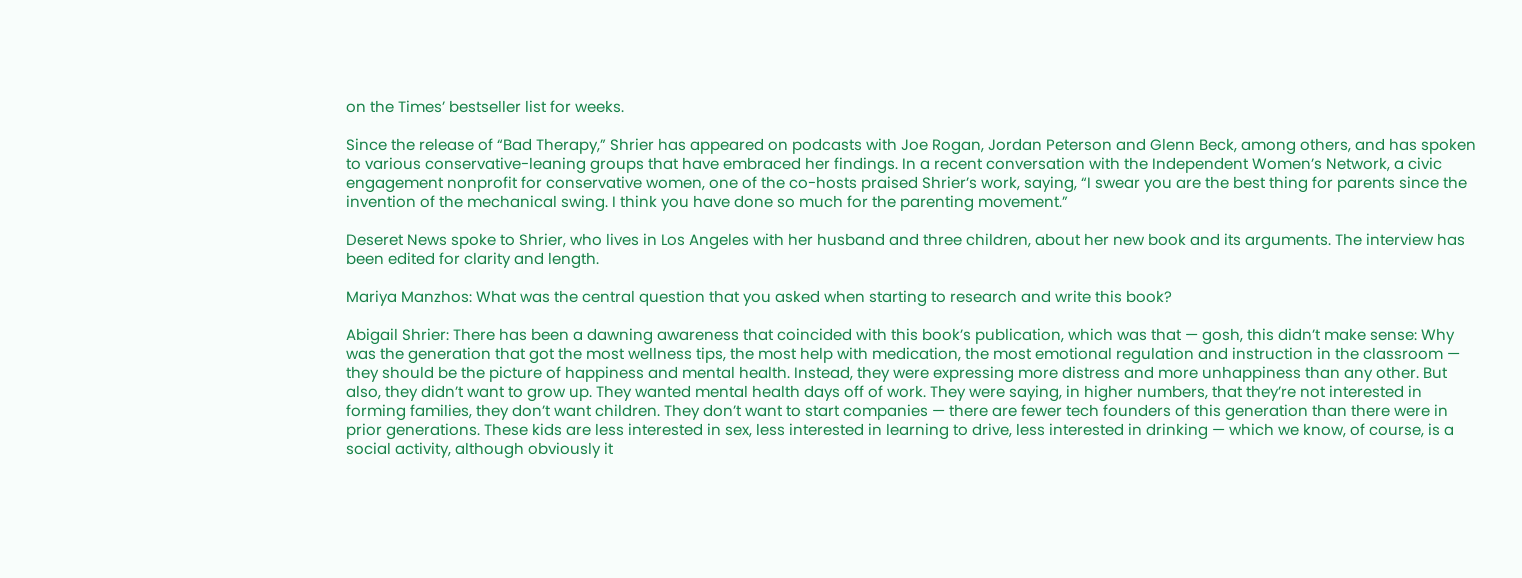on the Times’ bestseller list for weeks.

Since the release of “Bad Therapy,” Shrier has appeared on podcasts with Joe Rogan, Jordan Peterson and Glenn Beck, among others, and has spoken to various conservative-leaning groups that have embraced her findings. In a recent conversation with the Independent Women’s Network, a civic engagement nonprofit for conservative women, one of the co-hosts praised Shrier’s work, saying, “I swear you are the best thing for parents since the invention of the mechanical swing. I think you have done so much for the parenting movement.”

Deseret News spoke to Shrier, who lives in Los Angeles with her husband and three children, about her new book and its arguments. The interview has been edited for clarity and length.

Mariya Manzhos: What was the central question that you asked when starting to research and write this book?

Abigail Shrier: There has been a dawning awareness that coincided with this book’s publication, which was that — gosh, this didn’t make sense: Why was the generation that got the most wellness tips, the most help with medication, the most emotional regulation and instruction in the classroom — they should be the picture of happiness and mental health. Instead, they were expressing more distress and more unhappiness than any other. But also, they didn’t want to grow up. They wanted mental health days off of work. They were saying, in higher numbers, that they’re not interested in forming families, they don’t want children. They don’t want to start companies — there are fewer tech founders of this generation than there were in prior generations. These kids are less interested in sex, less interested in learning to drive, less interested in drinking — which we know, of course, is a social activity, although obviously it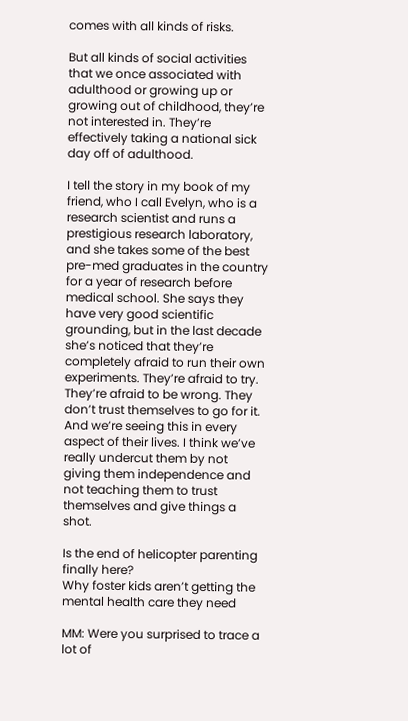comes with all kinds of risks.

But all kinds of social activities that we once associated with adulthood or growing up or growing out of childhood, they’re not interested in. They’re effectively taking a national sick day off of adulthood.

I tell the story in my book of my friend, who I call Evelyn, who is a research scientist and runs a prestigious research laboratory, and she takes some of the best pre-med graduates in the country for a year of research before medical school. She says they have very good scientific grounding, but in the last decade she’s noticed that they’re completely afraid to run their own experiments. They’re afraid to try. They’re afraid to be wrong. They don’t trust themselves to go for it. And we’re seeing this in every aspect of their lives. I think we’ve really undercut them by not giving them independence and not teaching them to trust themselves and give things a shot.

Is the end of helicopter parenting finally here?
Why foster kids aren’t getting the mental health care they need

MM: Were you surprised to trace a lot of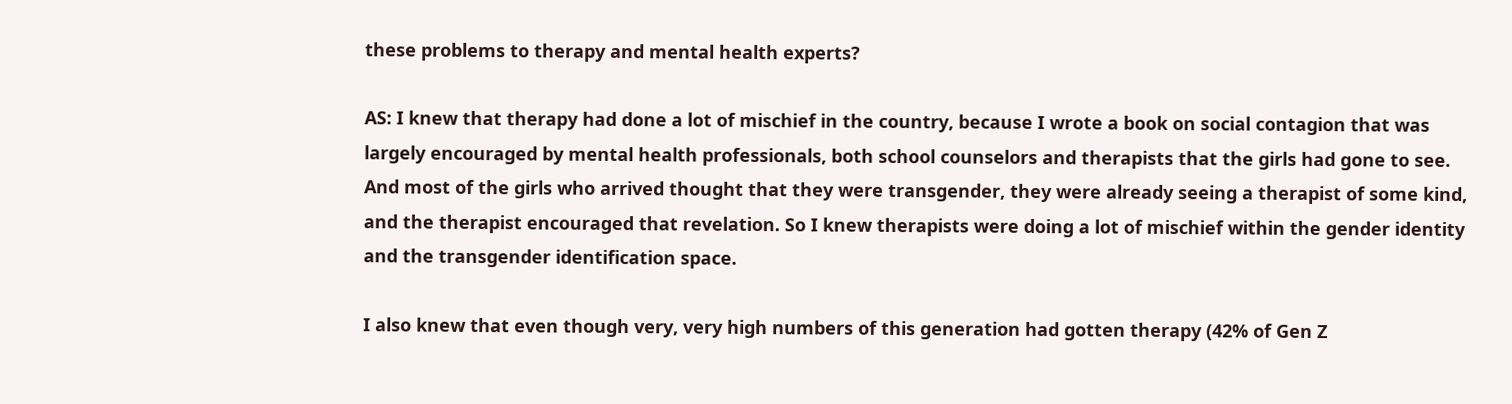these problems to therapy and mental health experts?

AS: I knew that therapy had done a lot of mischief in the country, because I wrote a book on social contagion that was largely encouraged by mental health professionals, both school counselors and therapists that the girls had gone to see. And most of the girls who arrived thought that they were transgender, they were already seeing a therapist of some kind, and the therapist encouraged that revelation. So I knew therapists were doing a lot of mischief within the gender identity and the transgender identification space.

I also knew that even though very, very high numbers of this generation had gotten therapy (42% of Gen Z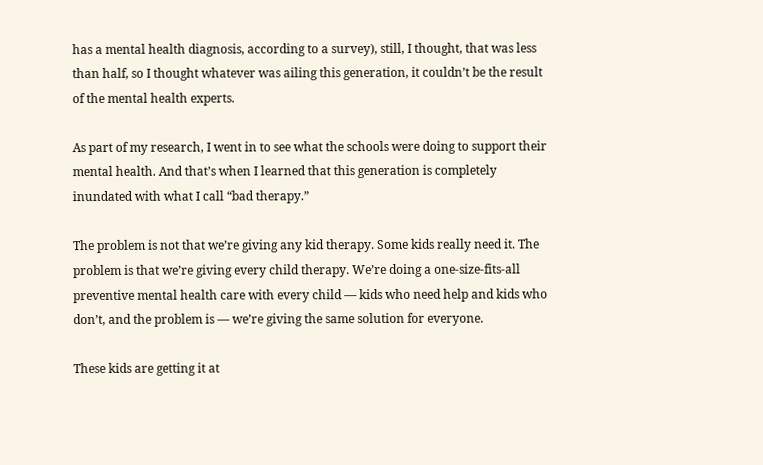has a mental health diagnosis, according to a survey), still, I thought, that was less than half, so I thought whatever was ailing this generation, it couldn’t be the result of the mental health experts.

As part of my research, I went in to see what the schools were doing to support their mental health. And that’s when I learned that this generation is completely inundated with what I call “bad therapy.”

The problem is not that we’re giving any kid therapy. Some kids really need it. The problem is that we’re giving every child therapy. We’re doing a one-size-fits-all preventive mental health care with every child — kids who need help and kids who don’t, and the problem is — we’re giving the same solution for everyone.

These kids are getting it at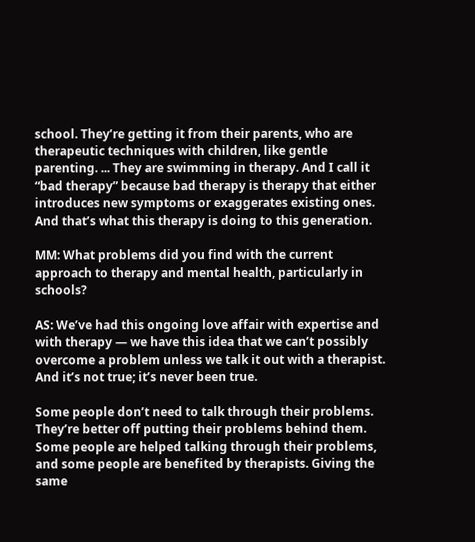school. They’re getting it from their parents, who are therapeutic techniques with children, like gentle parenting. ... They are swimming in therapy. And I call it “bad therapy” because bad therapy is therapy that either introduces new symptoms or exaggerates existing ones. And that’s what this therapy is doing to this generation.

MM: What problems did you find with the current approach to therapy and mental health, particularly in schools?

AS: We’ve had this ongoing love affair with expertise and with therapy — we have this idea that we can’t possibly overcome a problem unless we talk it out with a therapist. And it’s not true; it’s never been true.

Some people don’t need to talk through their problems. They’re better off putting their problems behind them. Some people are helped talking through their problems, and some people are benefited by therapists. Giving the same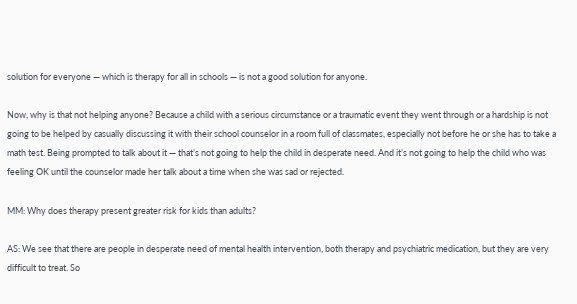solution for everyone — which is therapy for all in schools — is not a good solution for anyone.

Now, why is that not helping anyone? Because a child with a serious circumstance or a traumatic event they went through or a hardship is not going to be helped by casually discussing it with their school counselor in a room full of classmates, especially not before he or she has to take a math test. Being prompted to talk about it — that’s not going to help the child in desperate need. And it’s not going to help the child who was feeling OK until the counselor made her talk about a time when she was sad or rejected.

MM: Why does therapy present greater risk for kids than adults?

AS: We see that there are people in desperate need of mental health intervention, both therapy and psychiatric medication, but they are very difficult to treat. So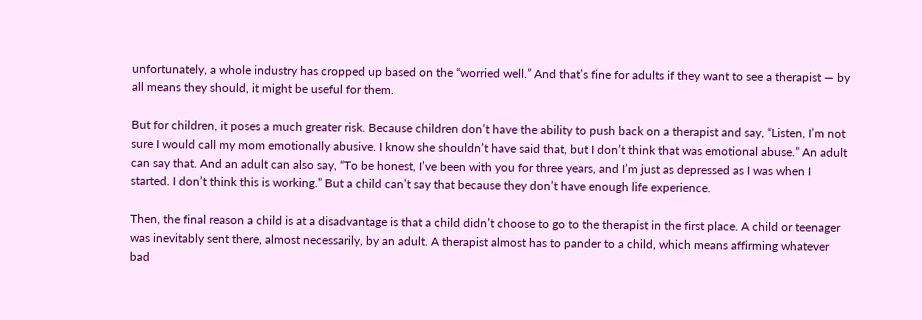unfortunately, a whole industry has cropped up based on the “worried well.” And that’s fine for adults if they want to see a therapist — by all means they should, it might be useful for them.

But for children, it poses a much greater risk. Because children don’t have the ability to push back on a therapist and say, “Listen, I’m not sure I would call my mom emotionally abusive. I know she shouldn’t have said that, but I don’t think that was emotional abuse.” An adult can say that. And an adult can also say, “To be honest, I’ve been with you for three years, and I’m just as depressed as I was when I started. I don’t think this is working.” But a child can’t say that because they don’t have enough life experience.

Then, the final reason a child is at a disadvantage is that a child didn’t choose to go to the therapist in the first place. A child or teenager was inevitably sent there, almost necessarily, by an adult. A therapist almost has to pander to a child, which means affirming whatever bad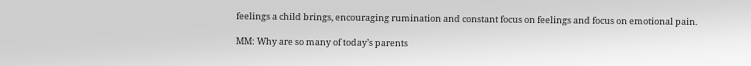feelings a child brings, encouraging rumination and constant focus on feelings and focus on emotional pain.

MM: Why are so many of today’s parents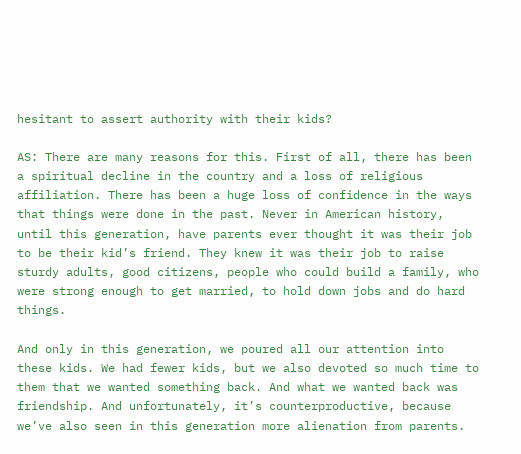hesitant to assert authority with their kids?

AS: There are many reasons for this. First of all, there has been a spiritual decline in the country and a loss of religious affiliation. There has been a huge loss of confidence in the ways that things were done in the past. Never in American history, until this generation, have parents ever thought it was their job to be their kid’s friend. They knew it was their job to raise sturdy adults, good citizens, people who could build a family, who were strong enough to get married, to hold down jobs and do hard things.

And only in this generation, we poured all our attention into these kids. We had fewer kids, but we also devoted so much time to them that we wanted something back. And what we wanted back was friendship. And unfortunately, it’s counterproductive, because we’ve also seen in this generation more alienation from parents.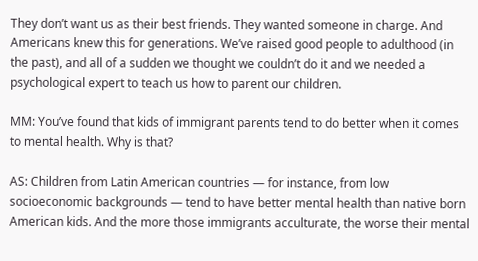They don’t want us as their best friends. They wanted someone in charge. And Americans knew this for generations. We’ve raised good people to adulthood (in the past), and all of a sudden we thought we couldn’t do it and we needed a psychological expert to teach us how to parent our children.

MM: You’ve found that kids of immigrant parents tend to do better when it comes to mental health. Why is that?

AS: Children from Latin American countries — for instance, from low socioeconomic backgrounds — tend to have better mental health than native born American kids. And the more those immigrants acculturate, the worse their mental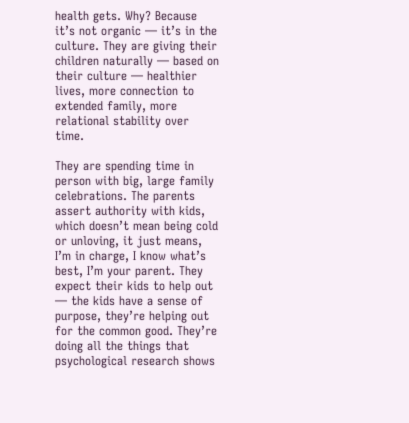health gets. Why? Because it’s not organic — it’s in the culture. They are giving their children naturally — based on their culture — healthier lives, more connection to extended family, more relational stability over time.

They are spending time in person with big, large family celebrations. The parents assert authority with kids, which doesn’t mean being cold or unloving, it just means, I’m in charge, I know what’s best, I’m your parent. They expect their kids to help out — the kids have a sense of purpose, they’re helping out for the common good. They’re doing all the things that psychological research shows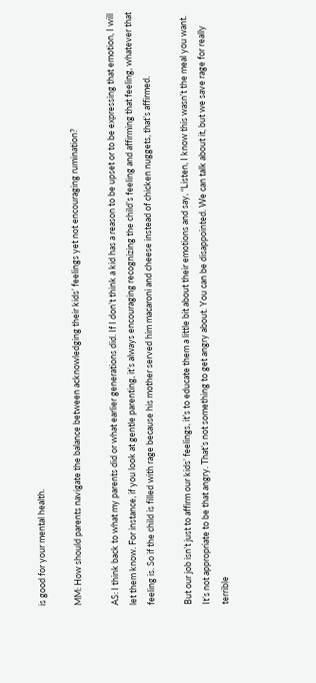is good for your mental health.

MM: How should parents navigate the balance between acknowledging their kids’ feelings yet not encouraging rumination?

AS: I think back to what my parents did or what earlier generations did. If I don’t think a kid has a reason to be upset or to be expressing that emotion, I will let them know. For instance, if you look at gentle parenting, it’s always encouraging recognizing the child’s feeling and affirming that feeling, whatever that feeling is. So if the child is filled with rage because his mother served him macaroni and cheese instead of chicken nuggets, that’s affirmed.

But our job isn’t just to affirm our kids’ feelings, it’s to educate them a little bit about their emotions and say, “Listen, I know this wasn’t the meal you want. It’s not appropriate to be that angry. That’s not something to get angry about. You can be disappointed. We can talk about it, but we save rage for really terrible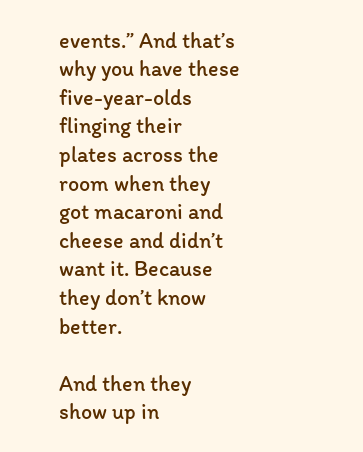events.” And that’s why you have these five-year-olds flinging their plates across the room when they got macaroni and cheese and didn’t want it. Because they don’t know better.

And then they show up in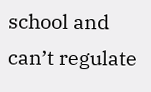school and can’t regulate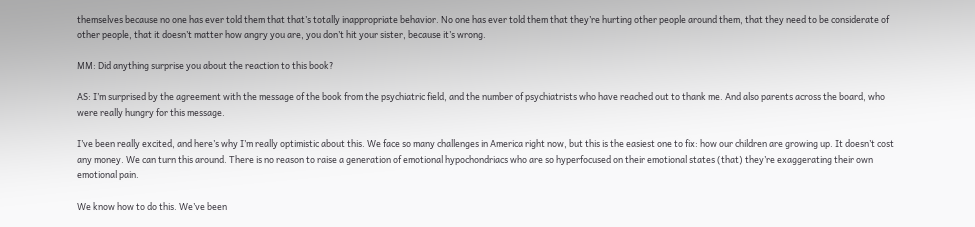themselves because no one has ever told them that that’s totally inappropriate behavior. No one has ever told them that they’re hurting other people around them, that they need to be considerate of other people, that it doesn’t matter how angry you are, you don’t hit your sister, because it’s wrong.

MM: Did anything surprise you about the reaction to this book?

AS: I’m surprised by the agreement with the message of the book from the psychiatric field, and the number of psychiatrists who have reached out to thank me. And also parents across the board, who were really hungry for this message.

I’ve been really excited, and here’s why I’m really optimistic about this. We face so many challenges in America right now, but this is the easiest one to fix: how our children are growing up. It doesn’t cost any money. We can turn this around. There is no reason to raise a generation of emotional hypochondriacs who are so hyperfocused on their emotional states (that) they’re exaggerating their own emotional pain.

We know how to do this. We’ve been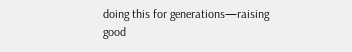doing this for generations—raising good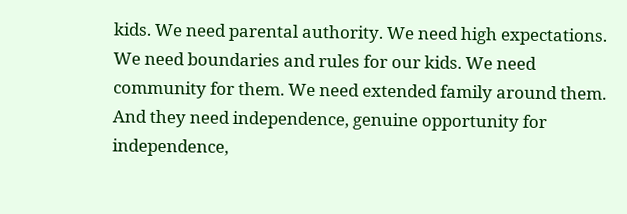kids. We need parental authority. We need high expectations. We need boundaries and rules for our kids. We need community for them. We need extended family around them. And they need independence, genuine opportunity for independence,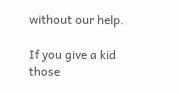without our help.

If you give a kid those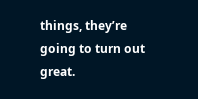things, they’re going to turn out great.